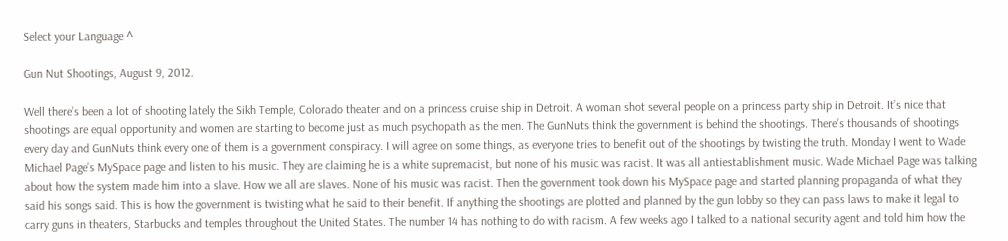Select your Language ^

Gun Nut Shootings, August 9, 2012.

Well there’s been a lot of shooting lately the Sikh Temple, Colorado theater and on a princess cruise ship in Detroit. A woman shot several people on a princess party ship in Detroit. It’s nice that shootings are equal opportunity and women are starting to become just as much psychopath as the men. The GunNuts think the government is behind the shootings. There’s thousands of shootings every day and GunNuts think every one of them is a government conspiracy. I will agree on some things, as everyone tries to benefit out of the shootings by twisting the truth. Monday I went to Wade Michael Page’s MySpace page and listen to his music. They are claiming he is a white supremacist, but none of his music was racist. It was all antiestablishment music. Wade Michael Page was talking about how the system made him into a slave. How we all are slaves. None of his music was racist. Then the government took down his MySpace page and started planning propaganda of what they said his songs said. This is how the government is twisting what he said to their benefit. If anything the shootings are plotted and planned by the gun lobby so they can pass laws to make it legal to carry guns in theaters, Starbucks and temples throughout the United States. The number 14 has nothing to do with racism. A few weeks ago I talked to a national security agent and told him how the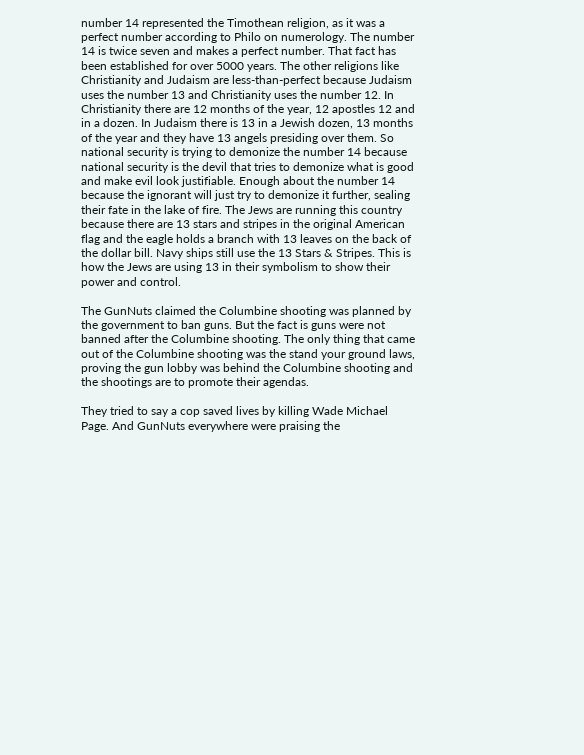number 14 represented the Timothean religion, as it was a perfect number according to Philo on numerology. The number 14 is twice seven and makes a perfect number. That fact has been established for over 5000 years. The other religions like Christianity and Judaism are less-than-perfect because Judaism uses the number 13 and Christianity uses the number 12. In Christianity there are 12 months of the year, 12 apostles 12 and in a dozen. In Judaism there is 13 in a Jewish dozen, 13 months of the year and they have 13 angels presiding over them. So national security is trying to demonize the number 14 because national security is the devil that tries to demonize what is good and make evil look justifiable. Enough about the number 14 because the ignorant will just try to demonize it further, sealing their fate in the lake of fire. The Jews are running this country because there are 13 stars and stripes in the original American flag and the eagle holds a branch with 13 leaves on the back of the dollar bill. Navy ships still use the 13 Stars & Stripes. This is how the Jews are using 13 in their symbolism to show their power and control.

The GunNuts claimed the Columbine shooting was planned by the government to ban guns. But the fact is guns were not banned after the Columbine shooting. The only thing that came out of the Columbine shooting was the stand your ground laws, proving the gun lobby was behind the Columbine shooting and the shootings are to promote their agendas.

They tried to say a cop saved lives by killing Wade Michael Page. And GunNuts everywhere were praising the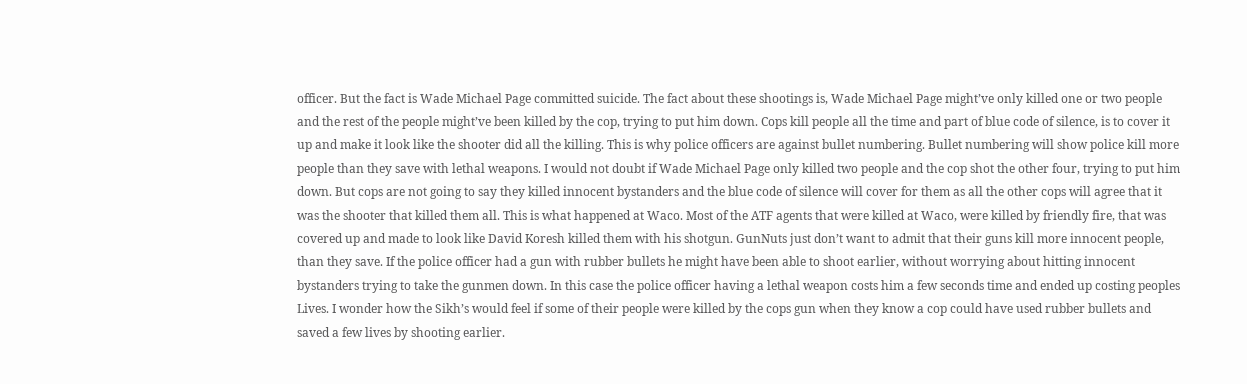officer. But the fact is Wade Michael Page committed suicide. The fact about these shootings is, Wade Michael Page might’ve only killed one or two people and the rest of the people might’ve been killed by the cop, trying to put him down. Cops kill people all the time and part of blue code of silence, is to cover it up and make it look like the shooter did all the killing. This is why police officers are against bullet numbering. Bullet numbering will show police kill more people than they save with lethal weapons. I would not doubt if Wade Michael Page only killed two people and the cop shot the other four, trying to put him down. But cops are not going to say they killed innocent bystanders and the blue code of silence will cover for them as all the other cops will agree that it was the shooter that killed them all. This is what happened at Waco. Most of the ATF agents that were killed at Waco, were killed by friendly fire, that was covered up and made to look like David Koresh killed them with his shotgun. GunNuts just don’t want to admit that their guns kill more innocent people, than they save. If the police officer had a gun with rubber bullets he might have been able to shoot earlier, without worrying about hitting innocent bystanders trying to take the gunmen down. In this case the police officer having a lethal weapon costs him a few seconds time and ended up costing peoples Lives. I wonder how the Sikh’s would feel if some of their people were killed by the cops gun when they know a cop could have used rubber bullets and saved a few lives by shooting earlier.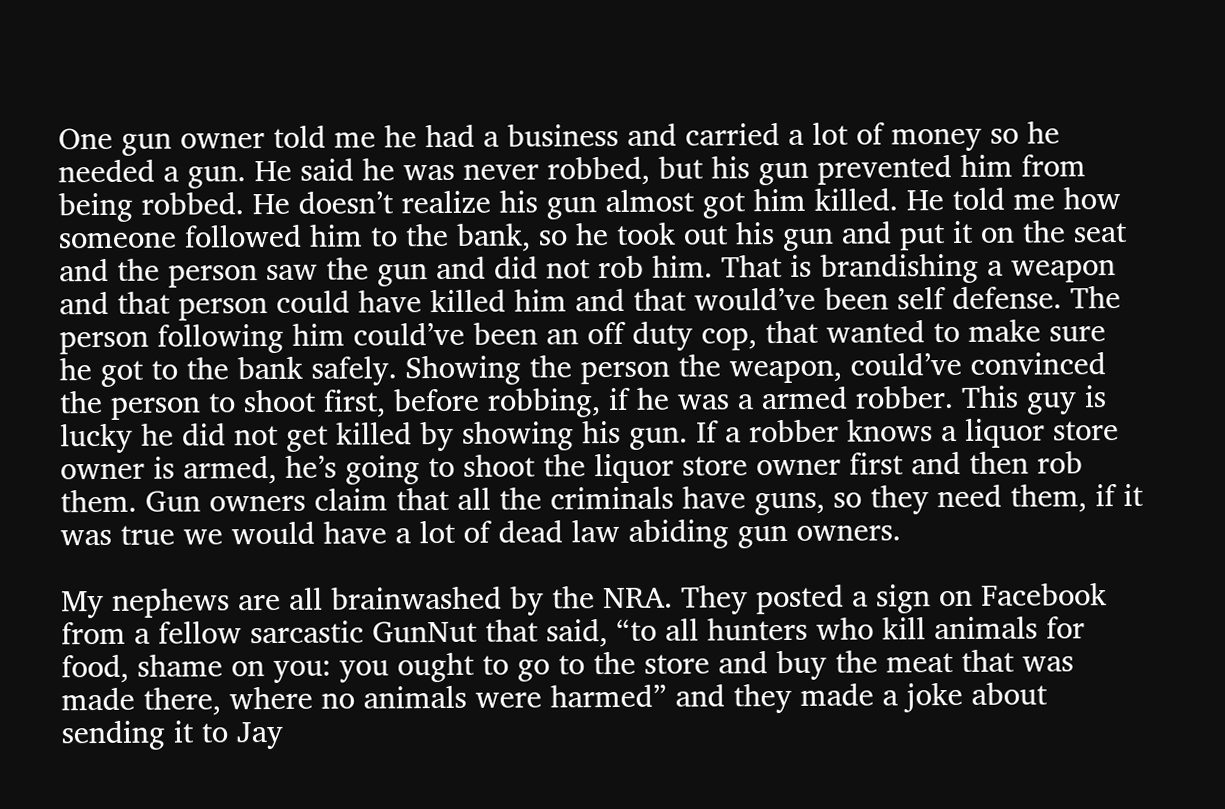One gun owner told me he had a business and carried a lot of money so he needed a gun. He said he was never robbed, but his gun prevented him from being robbed. He doesn’t realize his gun almost got him killed. He told me how someone followed him to the bank, so he took out his gun and put it on the seat and the person saw the gun and did not rob him. That is brandishing a weapon and that person could have killed him and that would’ve been self defense. The person following him could’ve been an off duty cop, that wanted to make sure he got to the bank safely. Showing the person the weapon, could’ve convinced the person to shoot first, before robbing, if he was a armed robber. This guy is lucky he did not get killed by showing his gun. If a robber knows a liquor store owner is armed, he’s going to shoot the liquor store owner first and then rob them. Gun owners claim that all the criminals have guns, so they need them, if it was true we would have a lot of dead law abiding gun owners.

My nephews are all brainwashed by the NRA. They posted a sign on Facebook from a fellow sarcastic GunNut that said, “to all hunters who kill animals for food, shame on you: you ought to go to the store and buy the meat that was made there, where no animals were harmed” and they made a joke about sending it to Jay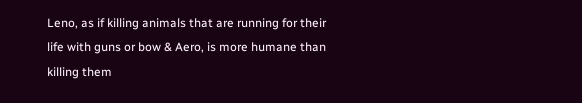Leno, as if killing animals that are running for their life with guns or bow & Aero, is more humane than killing them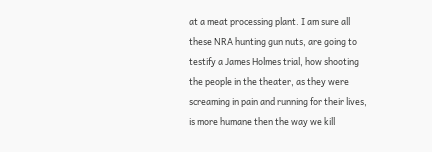at a meat processing plant. I am sure all these NRA hunting gun nuts, are going to testify a James Holmes trial, how shooting the people in the theater, as they were screaming in pain and running for their lives, is more humane then the way we kill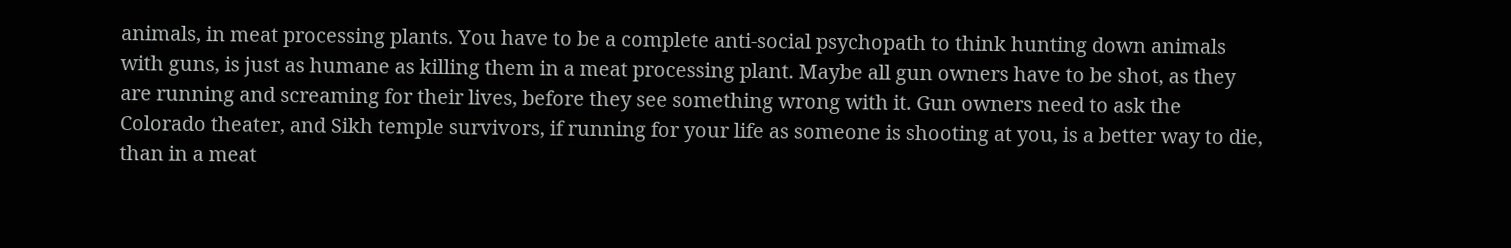animals, in meat processing plants. You have to be a complete anti-social psychopath to think hunting down animals with guns, is just as humane as killing them in a meat processing plant. Maybe all gun owners have to be shot, as they are running and screaming for their lives, before they see something wrong with it. Gun owners need to ask the Colorado theater, and Sikh temple survivors, if running for your life as someone is shooting at you, is a better way to die, than in a meat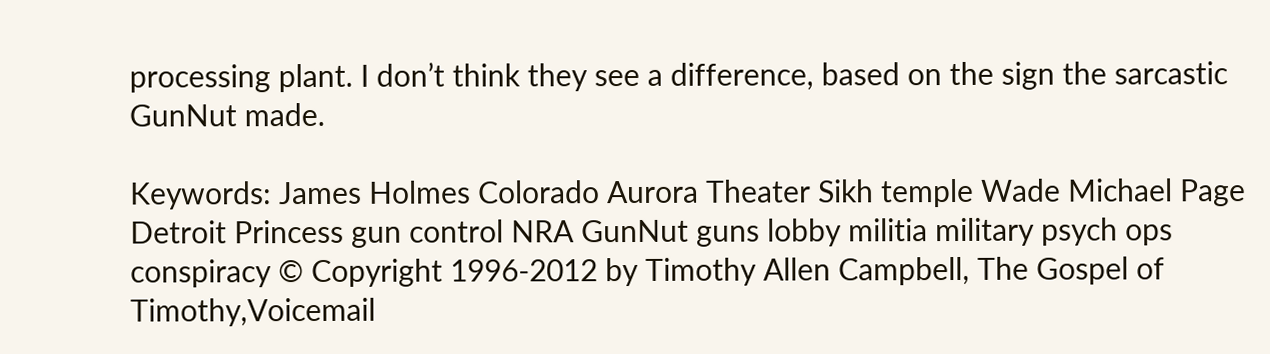processing plant. I don’t think they see a difference, based on the sign the sarcastic GunNut made.

Keywords: James Holmes Colorado Aurora Theater Sikh temple Wade Michael Page Detroit Princess gun control NRA GunNut guns lobby militia military psych ops conspiracy © Copyright 1996-2012 by Timothy Allen Campbell, The Gospel of Timothy,Voicemail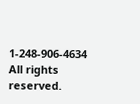1-248-906-4634 All rights reserved.